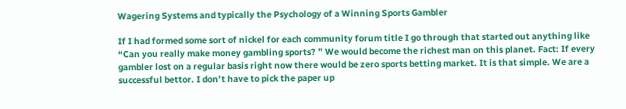Wagering Systems and typically the Psychology of a Winning Sports Gambler

If I had formed some sort of nickel for each community forum title I go through that started out anything like “Can you really make money gambling sports? ” We would become the richest man on this planet. Fact: If every gambler lost on a regular basis right now there would be zero sports betting market. It is that simple. We are a successful bettor. I don’t have to pick the paper up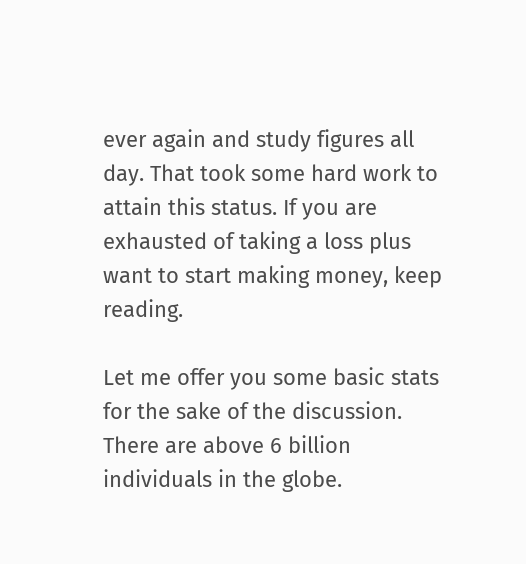ever again and study figures all day. That took some hard work to attain this status. If you are exhausted of taking a loss plus want to start making money, keep reading.

Let me offer you some basic stats for the sake of the discussion. There are above 6 billion individuals in the globe.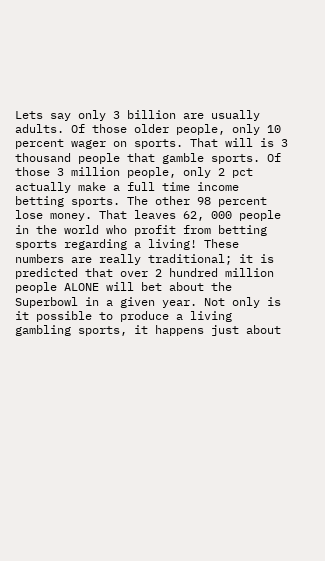Lets say only 3 billion are usually adults. Of those older people, only 10 percent wager on sports. That will is 3 thousand people that gamble sports. Of those 3 million people, only 2 pct actually make a full time income betting sports. The other 98 percent lose money. That leaves 62, 000 people in the world who profit from betting sports regarding a living! These numbers are really traditional; it is predicted that over 2 hundred million people ALONE will bet about the Superbowl in a given year. Not only is it possible to produce a living gambling sports, it happens just about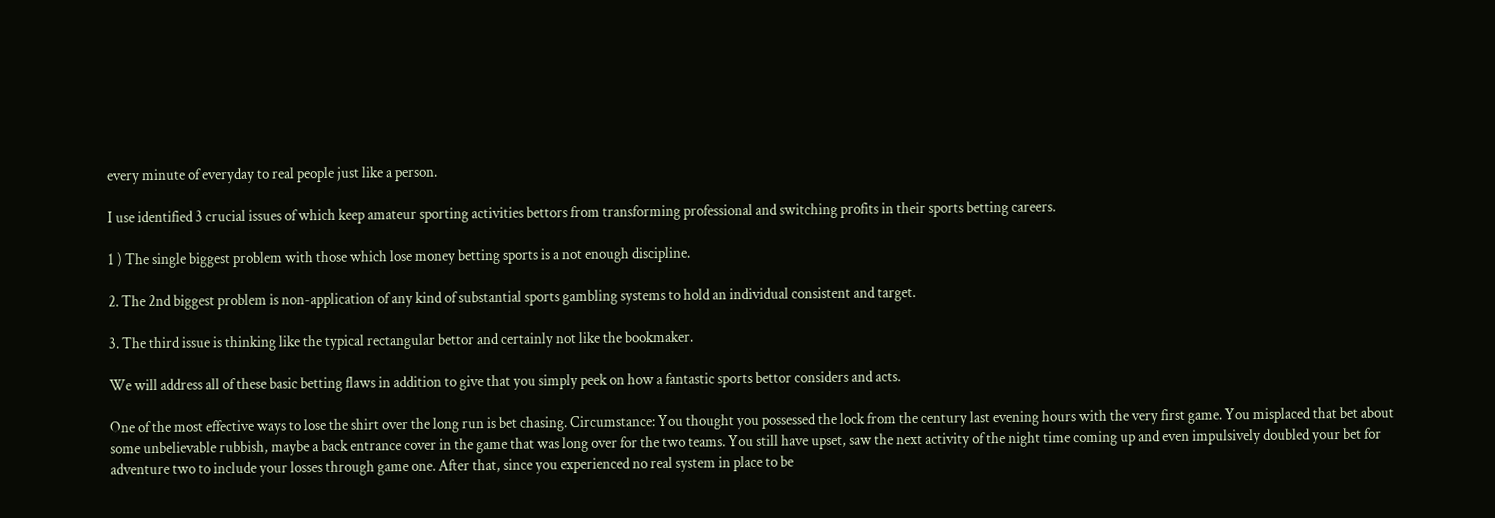every minute of everyday to real people just like a person.

I use identified 3 crucial issues of which keep amateur sporting activities bettors from transforming professional and switching profits in their sports betting careers.

1 ) The single biggest problem with those which lose money betting sports is a not enough discipline.

2. The 2nd biggest problem is non-application of any kind of substantial sports gambling systems to hold an individual consistent and target.

3. The third issue is thinking like the typical rectangular bettor and certainly not like the bookmaker.

We will address all of these basic betting flaws in addition to give that you simply peek on how a fantastic sports bettor considers and acts.

One of the most effective ways to lose the shirt over the long run is bet chasing. Circumstance: You thought you possessed the lock from the century last evening hours with the very first game. You misplaced that bet about some unbelievable rubbish, maybe a back entrance cover in the game that was long over for the two teams. You still have upset, saw the next activity of the night time coming up and even impulsively doubled your bet for adventure two to include your losses through game one. After that, since you experienced no real system in place to be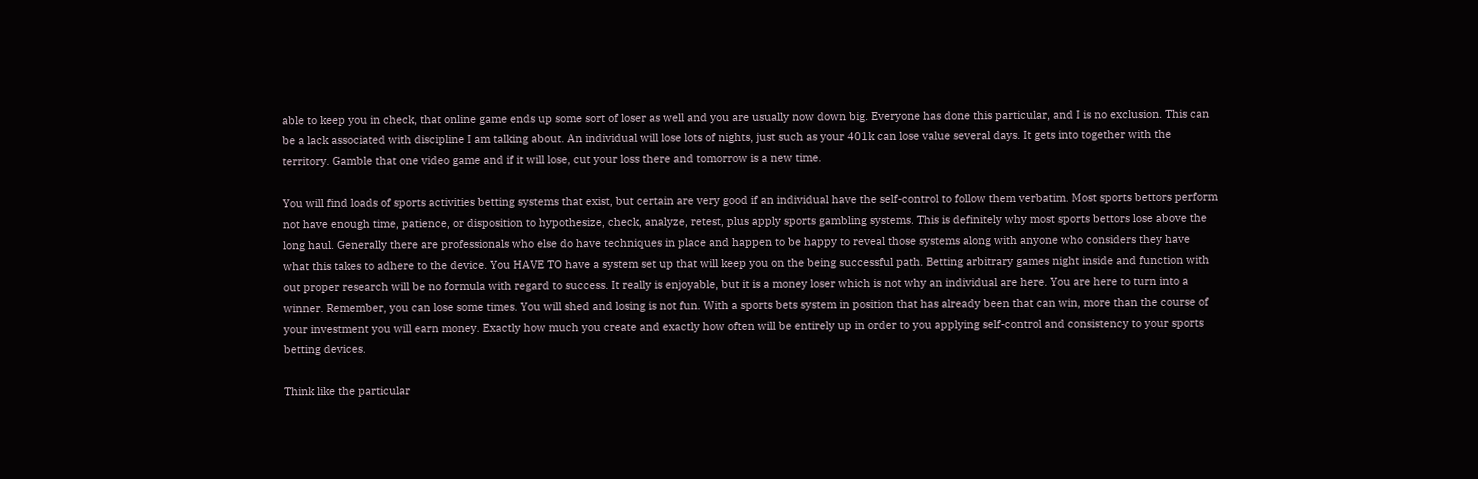able to keep you in check, that online game ends up some sort of loser as well and you are usually now down big. Everyone has done this particular, and I is no exclusion. This can be a lack associated with discipline I am talking about. An individual will lose lots of nights, just such as your 401k can lose value several days. It gets into together with the territory. Gamble that one video game and if it will lose, cut your loss there and tomorrow is a new time.

You will find loads of sports activities betting systems that exist, but certain are very good if an individual have the self-control to follow them verbatim. Most sports bettors perform not have enough time, patience, or disposition to hypothesize, check, analyze, retest, plus apply sports gambling systems. This is definitely why most sports bettors lose above the long haul. Generally there are professionals who else do have techniques in place and happen to be happy to reveal those systems along with anyone who considers they have what this takes to adhere to the device. You HAVE TO have a system set up that will keep you on the being successful path. Betting arbitrary games night inside and function with out proper research will be no formula with regard to success. It really is enjoyable, but it is a money loser which is not why an individual are here. You are here to turn into a winner. Remember, you can lose some times. You will shed and losing is not fun. With a sports bets system in position that has already been that can win, more than the course of your investment you will earn money. Exactly how much you create and exactly how often will be entirely up in order to you applying self-control and consistency to your sports betting devices.

Think like the particular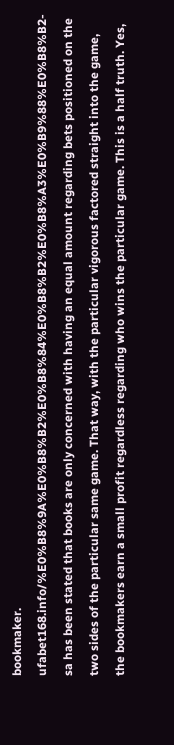bookmaker. ufabet168.info/%E0%B8%9A%E0%B8%B2%E0%B8%84%E0%B8%B2%E0%B8%A3%E0%B9%88%E0%B8%B2-sa has been stated that books are only concerned with having an equal amount regarding bets positioned on the two sides of the particular same game. That way, with the particular vigorous factored straight into the game, the bookmakers earn a small profit regardless regarding who wins the particular game. This is a half truth. Yes,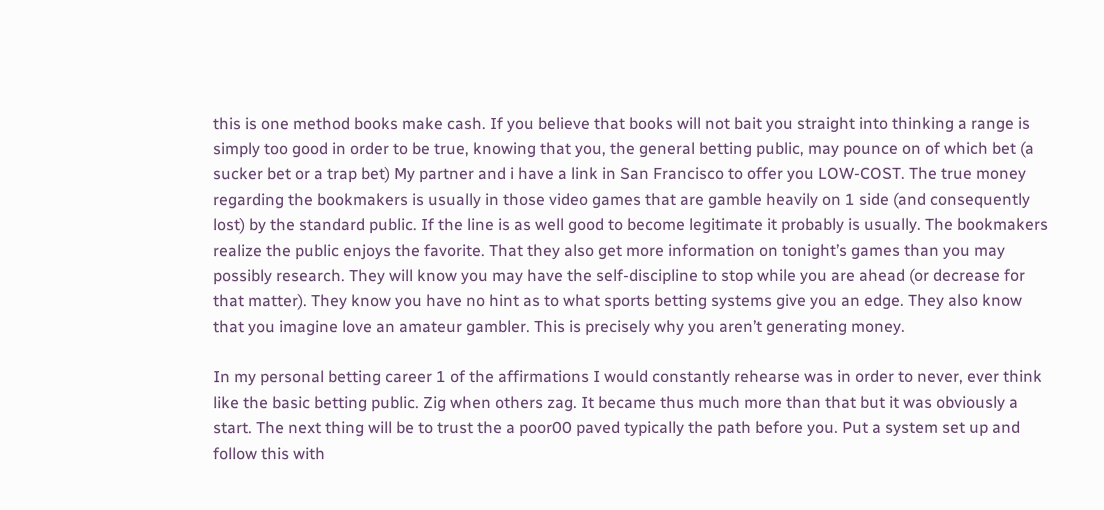this is one method books make cash. If you believe that books will not bait you straight into thinking a range is simply too good in order to be true, knowing that you, the general betting public, may pounce on of which bet (a sucker bet or a trap bet) My partner and i have a link in San Francisco to offer you LOW-COST. The true money regarding the bookmakers is usually in those video games that are gamble heavily on 1 side (and consequently lost) by the standard public. If the line is as well good to become legitimate it probably is usually. The bookmakers realize the public enjoys the favorite. That they also get more information on tonight’s games than you may possibly research. They will know you may have the self-discipline to stop while you are ahead (or decrease for that matter). They know you have no hint as to what sports betting systems give you an edge. They also know that you imagine love an amateur gambler. This is precisely why you aren’t generating money.

In my personal betting career 1 of the affirmations I would constantly rehearse was in order to never, ever think like the basic betting public. Zig when others zag. It became thus much more than that but it was obviously a start. The next thing will be to trust the a poor00 paved typically the path before you. Put a system set up and follow this with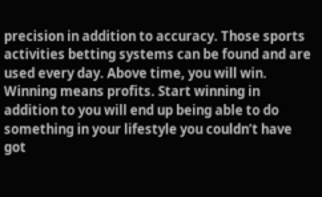precision in addition to accuracy. Those sports activities betting systems can be found and are used every day. Above time, you will win. Winning means profits. Start winning in addition to you will end up being able to do something in your lifestyle you couldn’t have got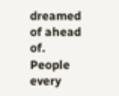dreamed of ahead of. People every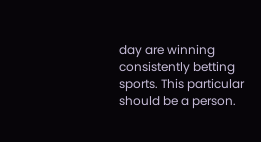day are winning consistently betting sports. This particular should be a person.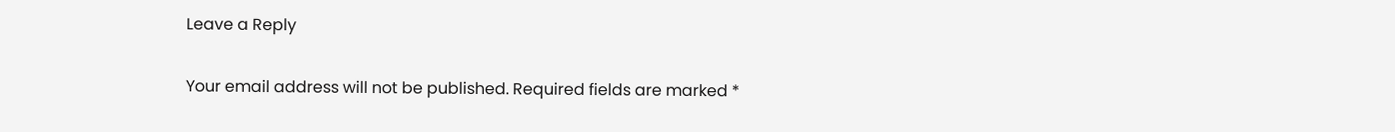Leave a Reply

Your email address will not be published. Required fields are marked *